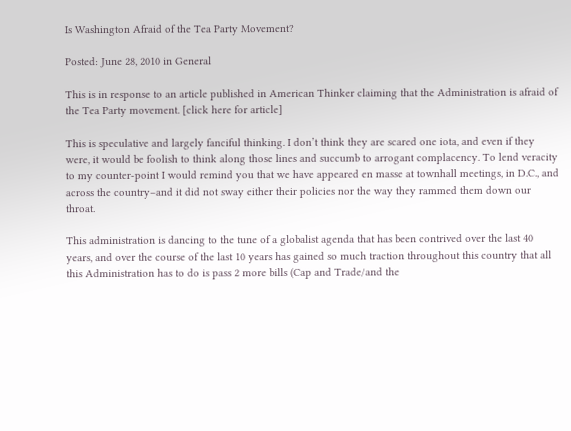Is Washington Afraid of the Tea Party Movement?

Posted: June 28, 2010 in General

This is in response to an article published in American Thinker claiming that the Administration is afraid of the Tea Party movement. [click here for article]

This is speculative and largely fanciful thinking. I don’t think they are scared one iota, and even if they were, it would be foolish to think along those lines and succumb to arrogant complacency. To lend veracity to my counter-point I would remind you that we have appeared en masse at townhall meetings, in D.C., and across the country–and it did not sway either their policies nor the way they rammed them down our throat.

This administration is dancing to the tune of a globalist agenda that has been contrived over the last 40 years, and over the course of the last 10 years has gained so much traction throughout this country that all this Administration has to do is pass 2 more bills (Cap and Trade/and the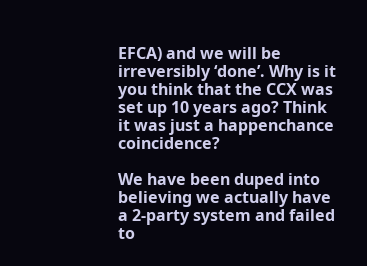EFCA) and we will be irreversibly ‘done’. Why is it you think that the CCX was set up 10 years ago? Think it was just a happenchance coincidence?

We have been duped into believing we actually have a 2-party system and failed to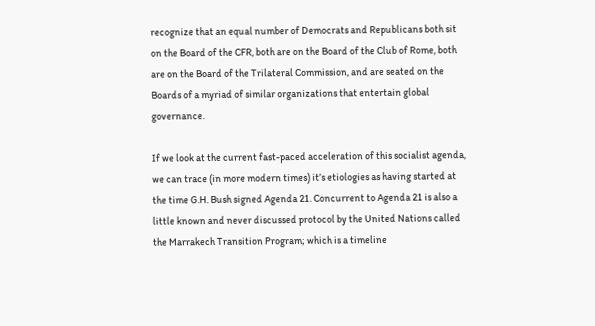recognize that an equal number of Democrats and Republicans both sit on the Board of the CFR, both are on the Board of the Club of Rome, both are on the Board of the Trilateral Commission, and are seated on the Boards of a myriad of similar organizations that entertain global governance.

If we look at the current fast-paced acceleration of this socialist agenda, we can trace (in more modern times) it’s etiologies as having started at the time G.H. Bush signed Agenda 21. Concurrent to Agenda 21 is also a little known and never discussed protocol by the United Nations called the Marrakech Transition Program; which is a timeline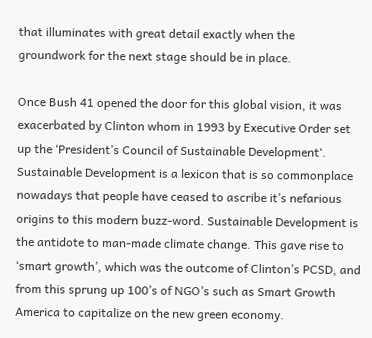that illuminates with great detail exactly when the groundwork for the next stage should be in place.

Once Bush 41 opened the door for this global vision, it was exacerbated by Clinton whom in 1993 by Executive Order set up the ‘President’s Council of Sustainable Development‘. Sustainable Development is a lexicon that is so commonplace nowadays that people have ceased to ascribe it’s nefarious origins to this modern buzz-word. Sustainable Development is the antidote to man-made climate change. This gave rise to ‘smart growth’, which was the outcome of Clinton’s PCSD, and from this sprung up 100’s of NGO’s such as Smart Growth America to capitalize on the new green economy.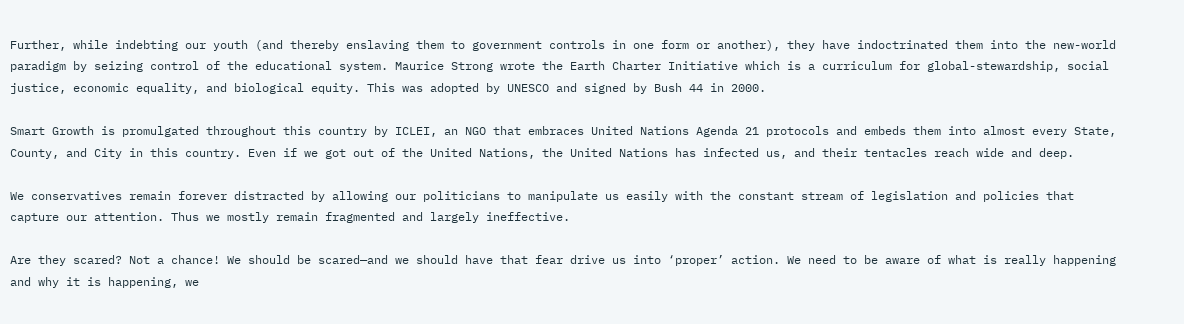Further, while indebting our youth (and thereby enslaving them to government controls in one form or another), they have indoctrinated them into the new-world paradigm by seizing control of the educational system. Maurice Strong wrote the Earth Charter Initiative which is a curriculum for global-stewardship, social justice, economic equality, and biological equity. This was adopted by UNESCO and signed by Bush 44 in 2000.

Smart Growth is promulgated throughout this country by ICLEI, an NGO that embraces United Nations Agenda 21 protocols and embeds them into almost every State, County, and City in this country. Even if we got out of the United Nations, the United Nations has infected us, and their tentacles reach wide and deep.

We conservatives remain forever distracted by allowing our politicians to manipulate us easily with the constant stream of legislation and policies that capture our attention. Thus we mostly remain fragmented and largely ineffective.

Are they scared? Not a chance! We should be scared—and we should have that fear drive us into ‘proper’ action. We need to be aware of what is really happening and why it is happening, we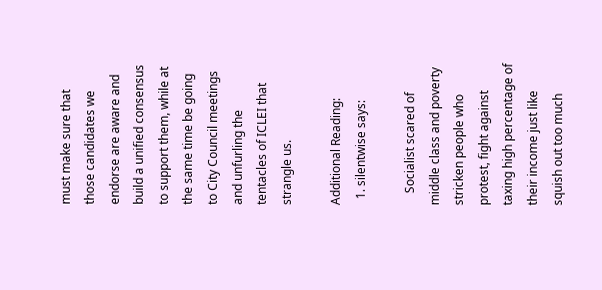must make sure that those candidates we endorse are aware and build a unified consensus to support them, while at the same time be going to City Council meetings and unfurling the tentacles of ICLEI that strangle us.

Additional Reading:
  1. silentwise says:

    Socialist scared of middle class and poverty stricken people who protest, fight against taxing high percentage of their income just like squish out too much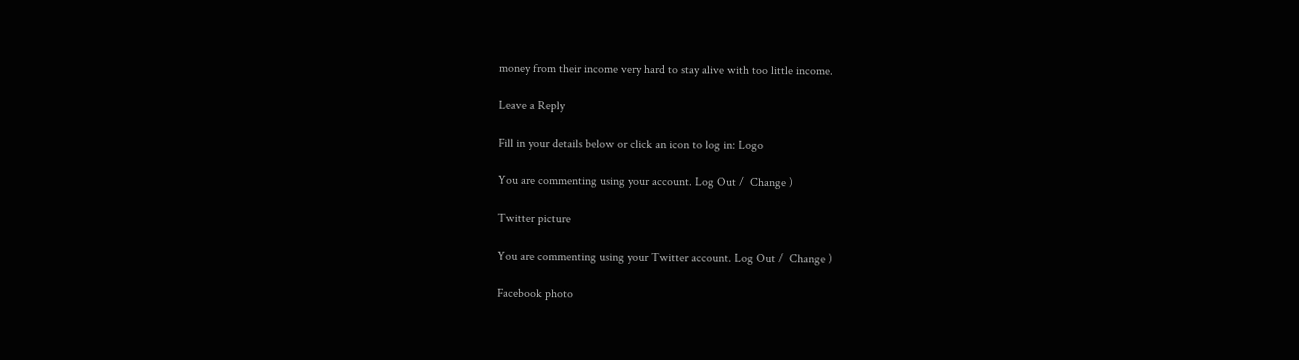money from their income very hard to stay alive with too little income.

Leave a Reply

Fill in your details below or click an icon to log in: Logo

You are commenting using your account. Log Out /  Change )

Twitter picture

You are commenting using your Twitter account. Log Out /  Change )

Facebook photo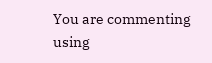You are commenting using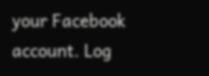your Facebook account. Log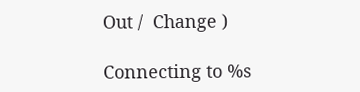Out /  Change )

Connecting to %s